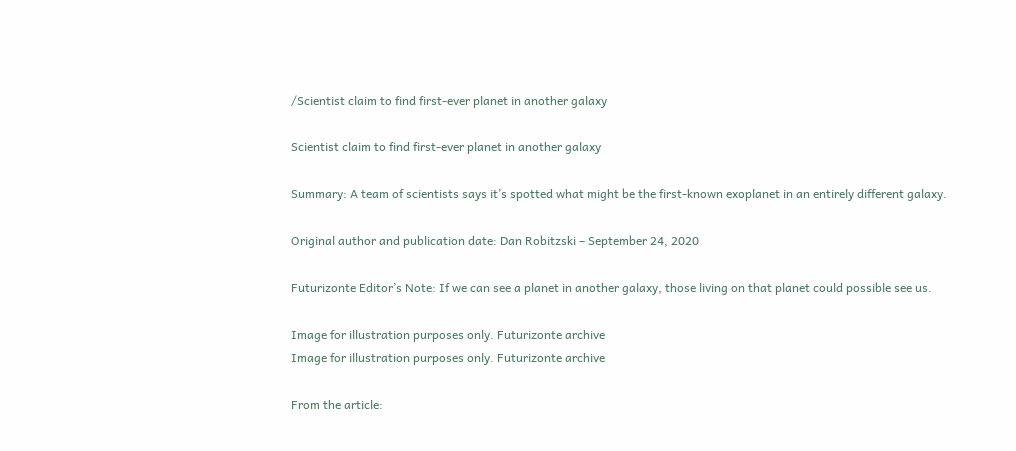/Scientist claim to find first-ever planet in another galaxy

Scientist claim to find first-ever planet in another galaxy

Summary: A team of scientists says it’s spotted what might be the first-known exoplanet in an entirely different galaxy.

Original author and publication date: Dan Robitzski – September 24, 2020

Futurizonte Editor’s Note: If we can see a planet in another galaxy, those living on that planet could possible see us.

Image for illustration purposes only. Futurizonte archive
Image for illustration purposes only. Futurizonte archive

From the article: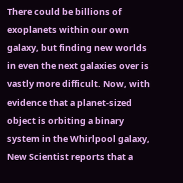There could be billions of exoplanets within our own galaxy, but finding new worlds in even the next galaxies over is vastly more difficult. Now, with evidence that a planet-sized object is orbiting a binary system in the Whirlpool galaxy, New Scientist reports that a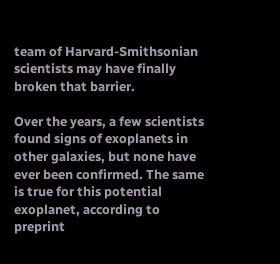team of Harvard-Smithsonian scientists may have finally broken that barrier.

Over the years, a few scientists found signs of exoplanets in other galaxies, but none have ever been confirmed. The same is true for this potential exoplanet, according to preprint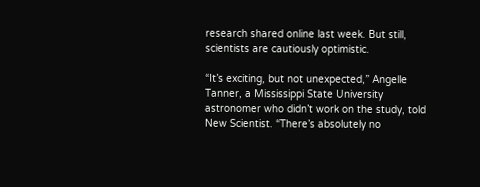research shared online last week. But still, scientists are cautiously optimistic.

“It’s exciting, but not unexpected,” Angelle Tanner, a Mississippi State University astronomer who didn’t work on the study, told New Scientist. “There’s absolutely no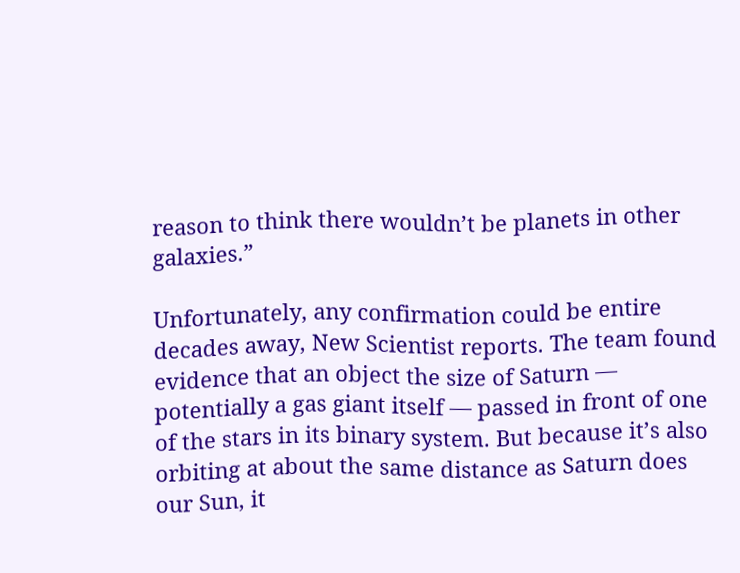reason to think there wouldn’t be planets in other galaxies.”

Unfortunately, any confirmation could be entire decades away, New Scientist reports. The team found evidence that an object the size of Saturn — potentially a gas giant itself — passed in front of one of the stars in its binary system. But because it’s also orbiting at about the same distance as Saturn does our Sun, it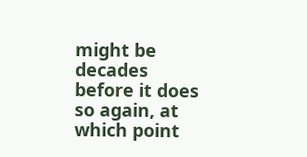might be decades before it does so again, at which point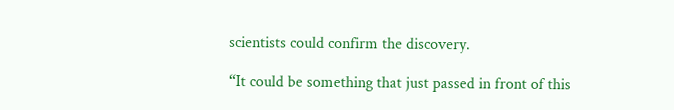scientists could confirm the discovery.

“It could be something that just passed in front of this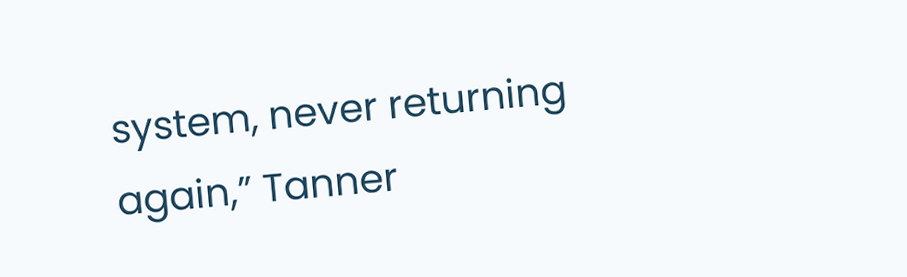system, never returning again,” Tanner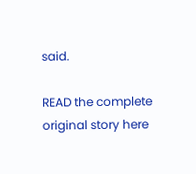said.

READ the complete original story here